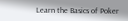Learn the Basics of Poker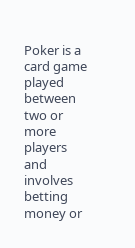Poker is a card game played between two or more players and involves betting money or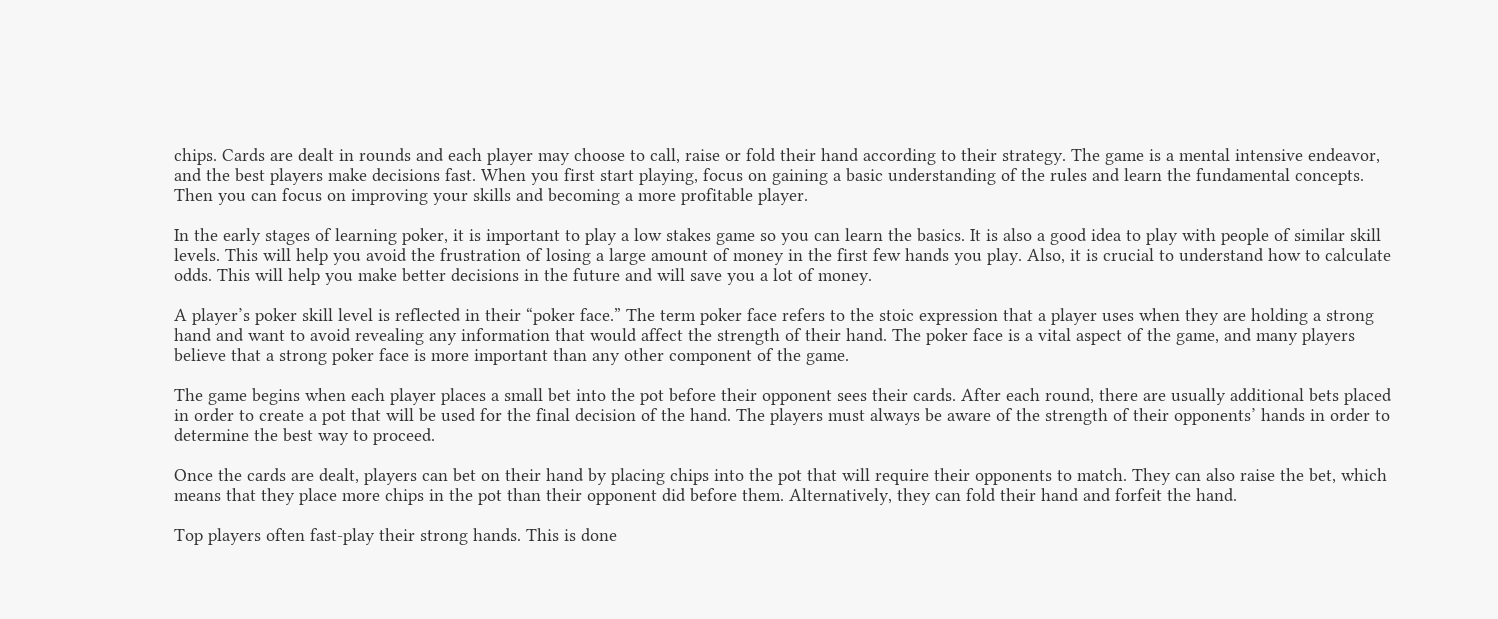chips. Cards are dealt in rounds and each player may choose to call, raise or fold their hand according to their strategy. The game is a mental intensive endeavor, and the best players make decisions fast. When you first start playing, focus on gaining a basic understanding of the rules and learn the fundamental concepts. Then you can focus on improving your skills and becoming a more profitable player.

In the early stages of learning poker, it is important to play a low stakes game so you can learn the basics. It is also a good idea to play with people of similar skill levels. This will help you avoid the frustration of losing a large amount of money in the first few hands you play. Also, it is crucial to understand how to calculate odds. This will help you make better decisions in the future and will save you a lot of money.

A player’s poker skill level is reflected in their “poker face.” The term poker face refers to the stoic expression that a player uses when they are holding a strong hand and want to avoid revealing any information that would affect the strength of their hand. The poker face is a vital aspect of the game, and many players believe that a strong poker face is more important than any other component of the game.

The game begins when each player places a small bet into the pot before their opponent sees their cards. After each round, there are usually additional bets placed in order to create a pot that will be used for the final decision of the hand. The players must always be aware of the strength of their opponents’ hands in order to determine the best way to proceed.

Once the cards are dealt, players can bet on their hand by placing chips into the pot that will require their opponents to match. They can also raise the bet, which means that they place more chips in the pot than their opponent did before them. Alternatively, they can fold their hand and forfeit the hand.

Top players often fast-play their strong hands. This is done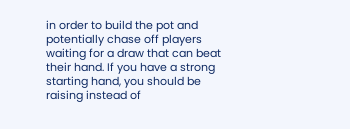in order to build the pot and potentially chase off players waiting for a draw that can beat their hand. If you have a strong starting hand, you should be raising instead of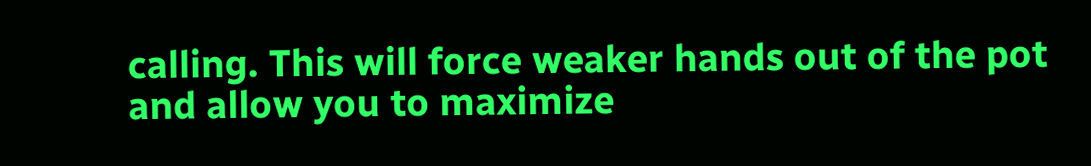calling. This will force weaker hands out of the pot and allow you to maximize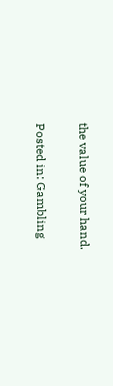the value of your hand.

Posted in: Gambling